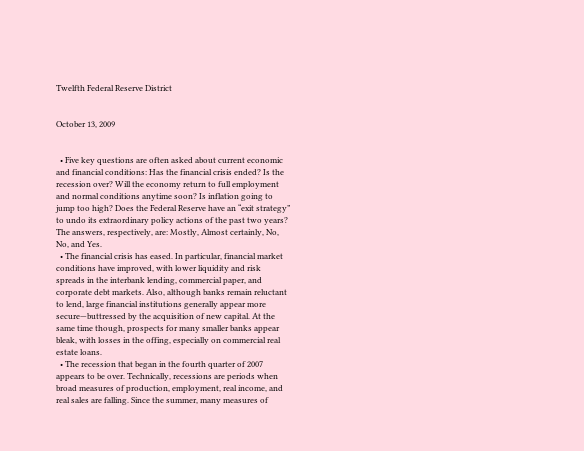Twelfth Federal Reserve District


October 13, 2009


  • Five key questions are often asked about current economic and financial conditions: Has the financial crisis ended? Is the recession over? Will the economy return to full employment and normal conditions anytime soon? Is inflation going to jump too high? Does the Federal Reserve have an “exit strategy” to undo its extraordinary policy actions of the past two years? The answers, respectively, are: Mostly, Almost certainly, No, No, and Yes.
  • The financial crisis has eased. In particular, financial market conditions have improved, with lower liquidity and risk spreads in the interbank lending, commercial paper, and corporate debt markets. Also, although banks remain reluctant to lend, large financial institutions generally appear more secure—buttressed by the acquisition of new capital. At the same time though, prospects for many smaller banks appear bleak, with losses in the offing, especially on commercial real estate loans.
  • The recession that began in the fourth quarter of 2007 appears to be over. Technically, recessions are periods when broad measures of production, employment, real income, and real sales are falling. Since the summer, many measures of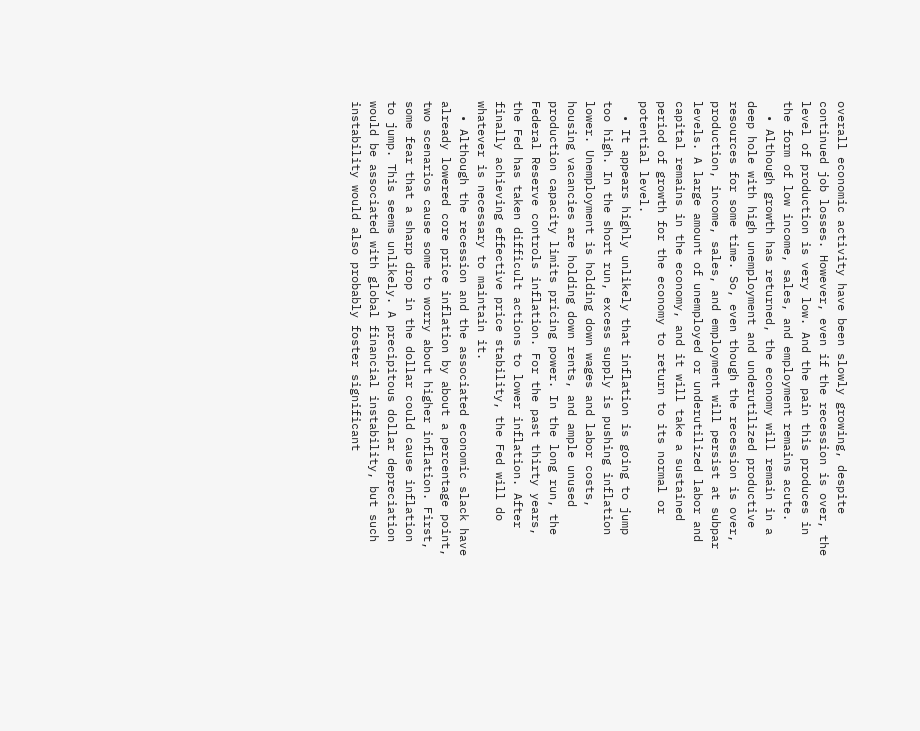overall economic activity have been slowly growing, despite continued job losses. However, even if the recession is over, the level of production is very low. And the pain this produces in the form of low income, sales, and employment remains acute.
  • Although growth has returned, the economy will remain in a deep hole with high unemployment and underutilized productive resources for some time. So, even though the recession is over, production, income, sales, and employment will persist at subpar levels. A large amount of unemployed or underutilized labor and capital remains in the economy, and it will take a sustained period of growth for the economy to return to its normal or potential level.
  • It appears highly unlikely that inflation is going to jump too high. In the short run, excess supply is pushing inflation lower. Unemployment is holding down wages and labor costs, housing vacancies are holding down rents, and ample unused production capacity limits pricing power. In the long run, the Federal Reserve controls inflation. For the past thirty years, the Fed has taken difficult actions to lower inflation. After finally achieving effective price stability, the Fed will do whatever is necessary to maintain it.
  • Although the recession and the associated economic slack have already lowered core price inflation by about a percentage point, two scenarios cause some to worry about higher inflation. First, some fear that a sharp drop in the dollar could cause inflation to jump. This seems unlikely. A precipitous dollar depreciation would be associated with global financial instability, but such instability would also probably foster significant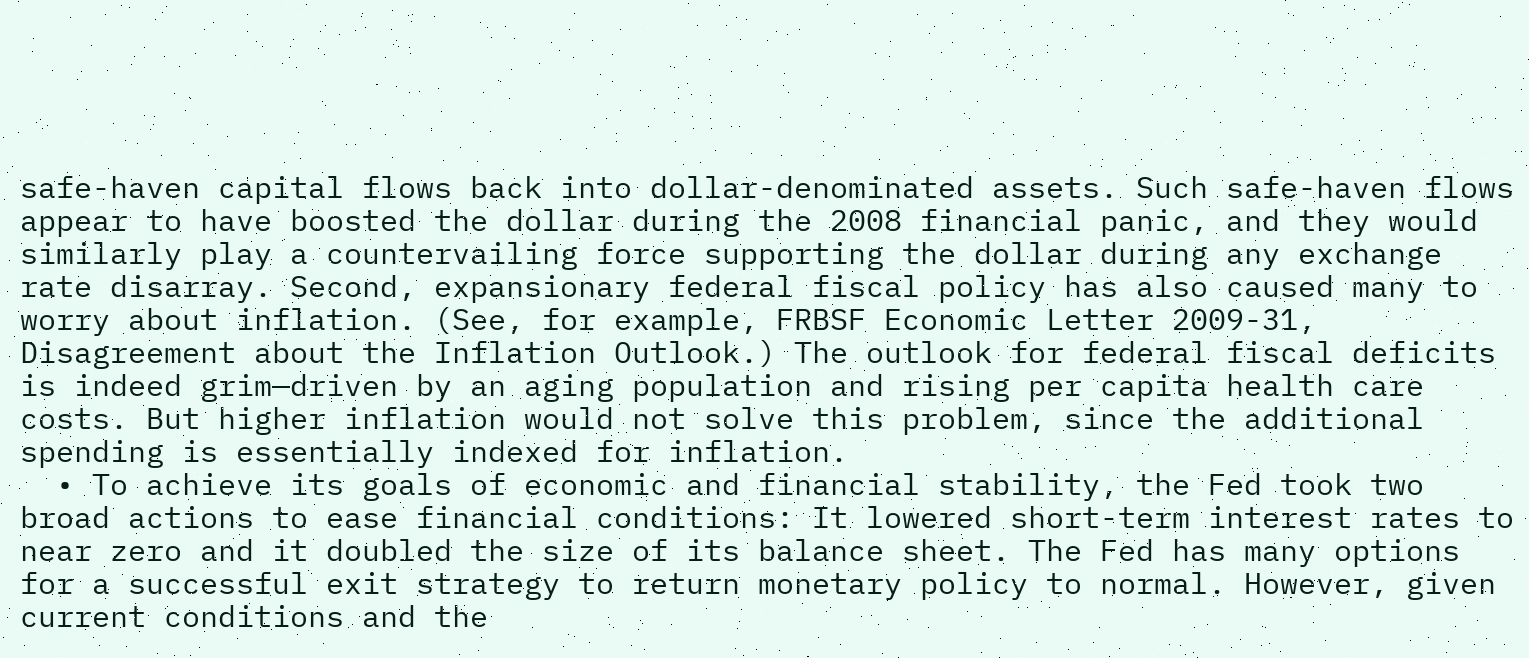safe-haven capital flows back into dollar-denominated assets. Such safe-haven flows appear to have boosted the dollar during the 2008 financial panic, and they would similarly play a countervailing force supporting the dollar during any exchange rate disarray. Second, expansionary federal fiscal policy has also caused many to worry about inflation. (See, for example, FRBSF Economic Letter 2009-31, Disagreement about the Inflation Outlook.) The outlook for federal fiscal deficits is indeed grim—driven by an aging population and rising per capita health care costs. But higher inflation would not solve this problem, since the additional spending is essentially indexed for inflation.
  • To achieve its goals of economic and financial stability, the Fed took two broad actions to ease financial conditions: It lowered short-term interest rates to near zero and it doubled the size of its balance sheet. The Fed has many options for a successful exit strategy to return monetary policy to normal. However, given current conditions and the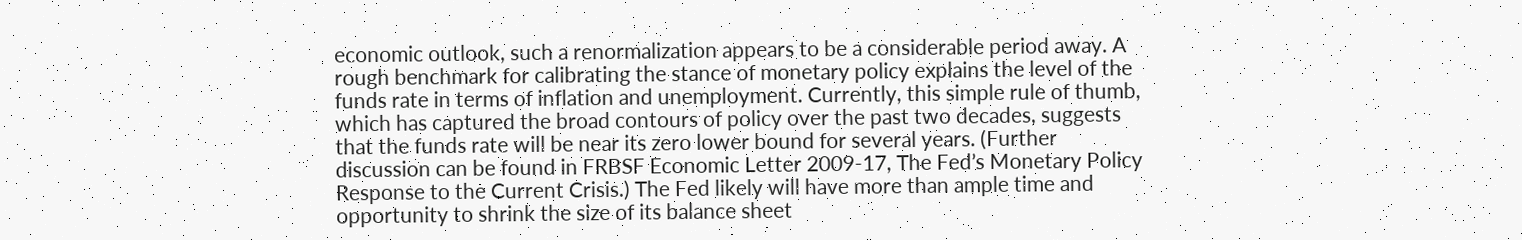economic outlook, such a renormalization appears to be a considerable period away. A rough benchmark for calibrating the stance of monetary policy explains the level of the funds rate in terms of inflation and unemployment. Currently, this simple rule of thumb, which has captured the broad contours of policy over the past two decades, suggests that the funds rate will be near its zero lower bound for several years. (Further discussion can be found in FRBSF Economic Letter 2009-17, The Fed’s Monetary Policy Response to the Current Crisis.) The Fed likely will have more than ample time and opportunity to shrink the size of its balance sheet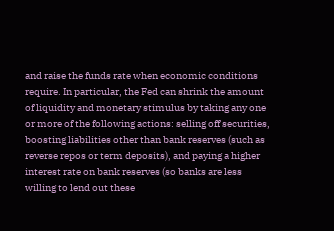and raise the funds rate when economic conditions require. In particular, the Fed can shrink the amount of liquidity and monetary stimulus by taking any one or more of the following actions: selling off securities, boosting liabilities other than bank reserves (such as reverse repos or term deposits), and paying a higher interest rate on bank reserves (so banks are less willing to lend out these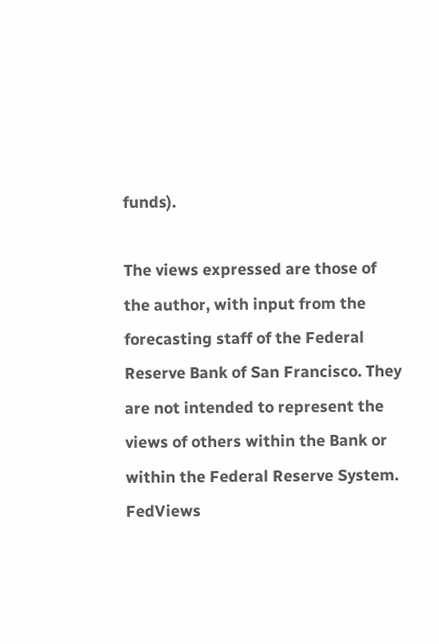funds).

The views expressed are those of the author, with input from the forecasting staff of the Federal Reserve Bank of San Francisco. They are not intended to represent the views of others within the Bank or within the Federal Reserve System. FedViews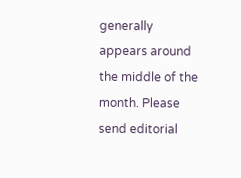generally appears around the middle of the month. Please send editorial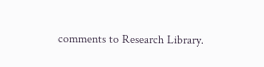comments to Research Library.